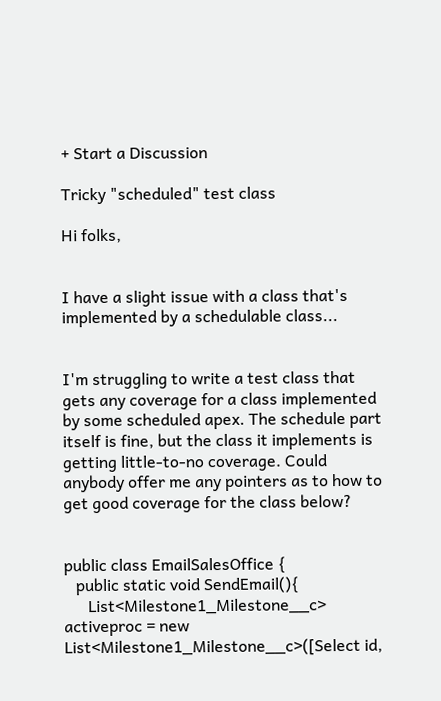+ Start a Discussion

Tricky "scheduled" test class

Hi folks,


I have a slight issue with a class that's implemented by a schedulable class...


I'm struggling to write a test class that gets any coverage for a class implemented by some scheduled apex. The schedule part itself is fine, but the class it implements is getting little-to-no coverage. Could anybody offer me any pointers as to how to get good coverage for the class below?


public class EmailSalesOffice {
   public static void SendEmail(){
      List<Milestone1_Milestone__c> activeproc = new List<Milestone1_Milestone__c>([Select id,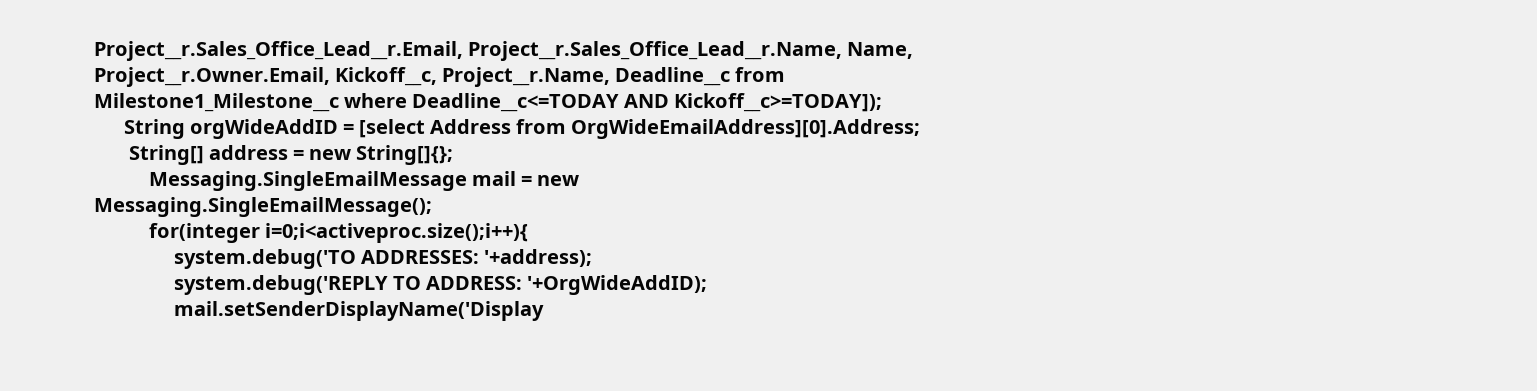Project__r.Sales_Office_Lead__r.Email, Project__r.Sales_Office_Lead__r.Name, Name, Project__r.Owner.Email, Kickoff__c, Project__r.Name, Deadline__c from Milestone1_Milestone__c where Deadline__c<=TODAY AND Kickoff__c>=TODAY]);
      String orgWideAddID = [select Address from OrgWideEmailAddress][0].Address;
       String[] address = new String[]{};
           Messaging.SingleEmailMessage mail = new Messaging.SingleEmailMessage();
           for(integer i=0;i<activeproc.size();i++){
                system.debug('TO ADDRESSES: '+address);
                system.debug('REPLY TO ADDRESS: '+OrgWideAddID);
                mail.setSenderDisplayName('Display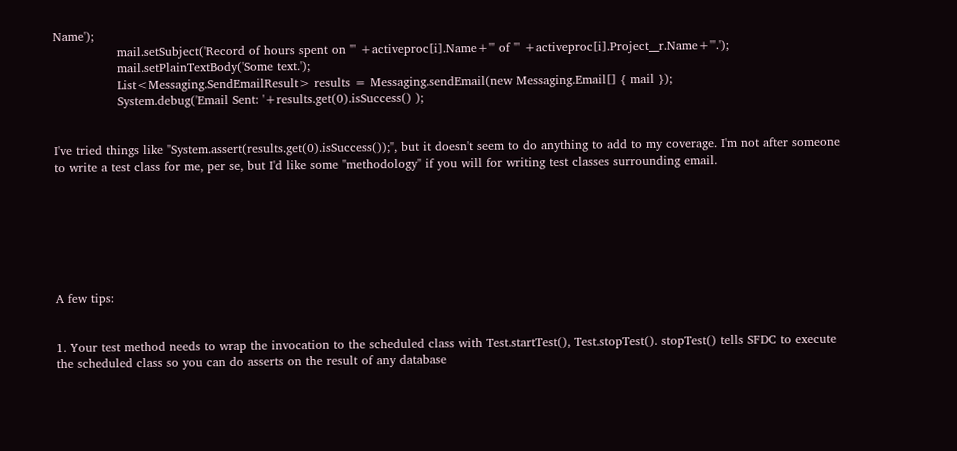Name');
                mail.setSubject('Record of hours spent on "' +activeproc[i].Name+'" of "' +activeproc[i].Project__r.Name+'".');
                mail.setPlainTextBody('Some text.');
                List<Messaging.SendEmailResult> results = Messaging.sendEmail(new Messaging.Email[] { mail });
                System.debug('Email Sent: '+results.get(0).isSuccess() );


I've tried things like "System.assert(results.get(0).isSuccess());", but it doesn't seem to do anything to add to my coverage. I'm not after someone to write a test class for me, per se, but I'd like some "methodology" if you will for writing test classes surrounding email.







A few tips:


1. Your test method needs to wrap the invocation to the scheduled class with Test.startTest(), Test.stopTest(). stopTest() tells SFDC to execute the scheduled class so you can do asserts on the result of any database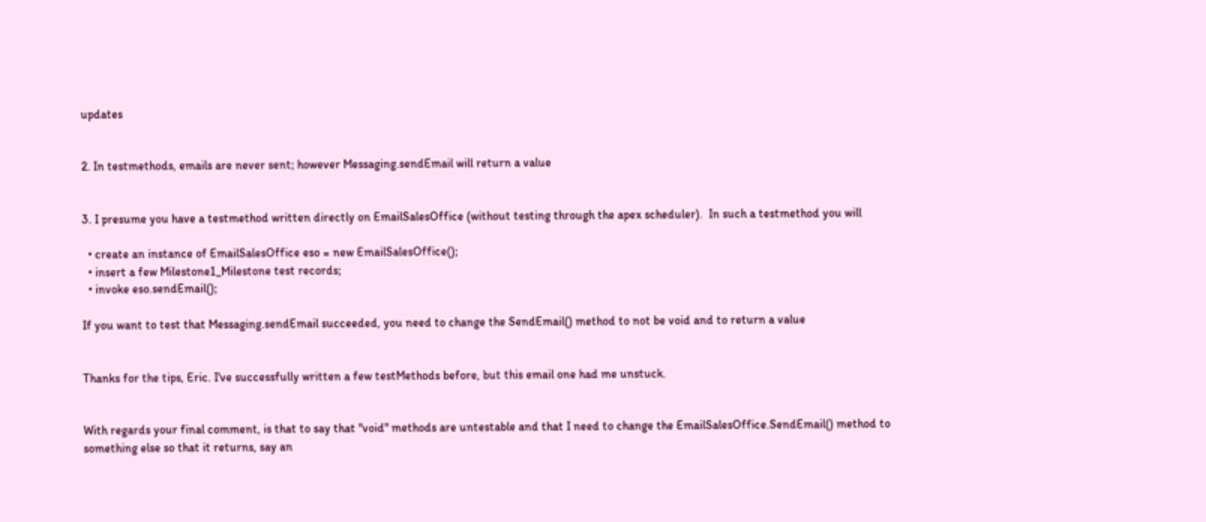updates


2. In testmethods, emails are never sent; however Messaging.sendEmail will return a value


3. I presume you have a testmethod written directly on EmailSalesOffice (without testing through the apex scheduler).  In such a testmethod you will

  • create an instance of EmailSalesOffice eso = new EmailSalesOffice();
  • insert a few Milestone1_Milestone test records;
  • invoke eso.sendEmail();

If you want to test that Messaging.sendEmail succeeded, you need to change the SendEmail() method to not be void and to return a value


Thanks for the tips, Eric. I've successfully written a few testMethods before, but this email one had me unstuck.


With regards your final comment, is that to say that "void" methods are untestable and that I need to change the EmailSalesOffice.SendEmail() method to something else so that it returns, say an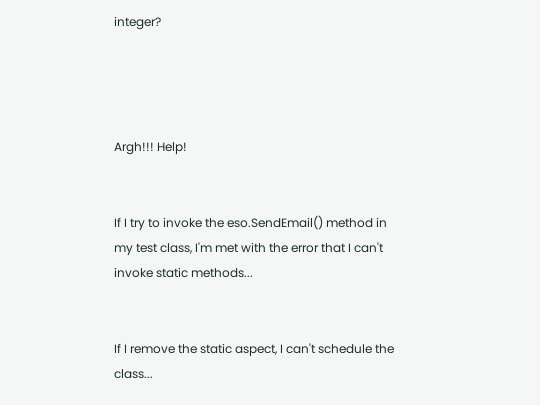integer?




Argh!!! Help!


If I try to invoke the eso.SendEmail() method in my test class, I'm met with the error that I can't invoke static methods...


If I remove the static aspect, I can't schedule the class...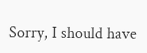Sorry, I should have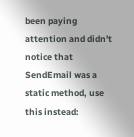been paying attention and didn't notice that SendEmail was a static method, use this instead: